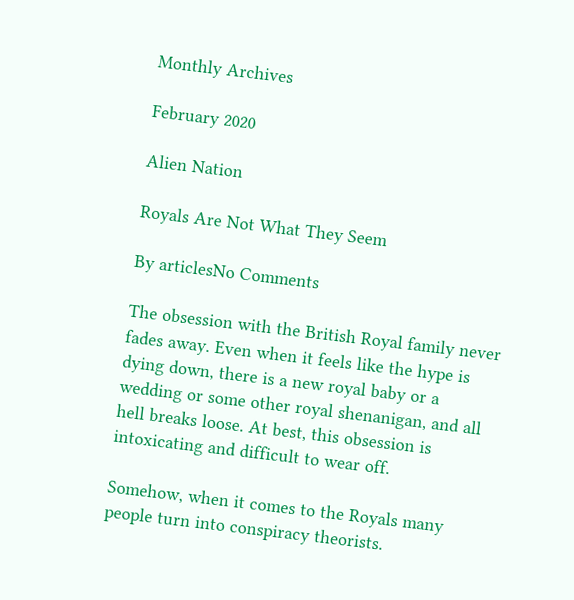Monthly Archives

February 2020

Alien Nation

Royals Are Not What They Seem

By articlesNo Comments

The obsession with the British Royal family never fades away. Even when it feels like the hype is dying down, there is a new royal baby or a wedding or some other royal shenanigan, and all hell breaks loose. At best, this obsession is intoxicating and difficult to wear off.

Somehow, when it comes to the Royals many people turn into conspiracy theorists.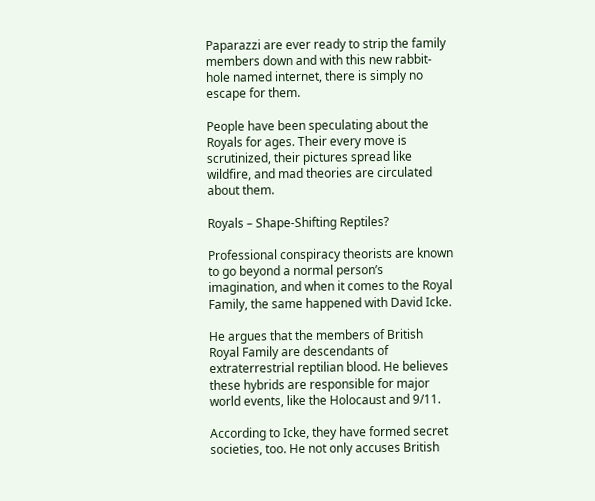Paparazzi are ever ready to strip the family members down and with this new rabbit-hole named internet, there is simply no escape for them.

People have been speculating about the Royals for ages. Their every move is scrutinized, their pictures spread like wildfire, and mad theories are circulated about them.

Royals – Shape-Shifting Reptiles?

Professional conspiracy theorists are known to go beyond a normal person’s imagination, and when it comes to the Royal Family, the same happened with David Icke.

He argues that the members of British Royal Family are descendants of extraterrestrial reptilian blood. He believes these hybrids are responsible for major world events, like the Holocaust and 9/11.

According to Icke, they have formed secret societies, too. He not only accuses British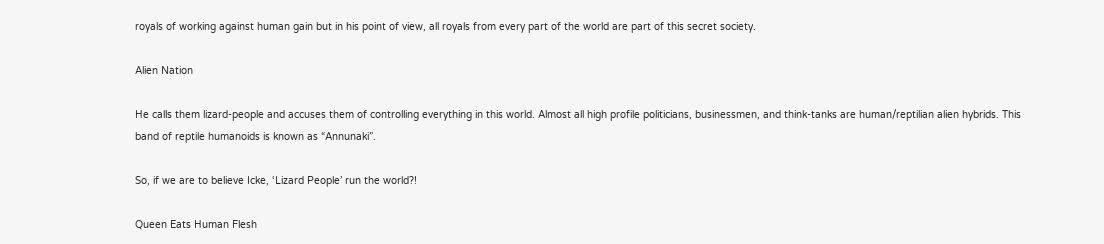royals of working against human gain but in his point of view, all royals from every part of the world are part of this secret society.

Alien Nation

He calls them lizard-people and accuses them of controlling everything in this world. Almost all high profile politicians, businessmen, and think-tanks are human/reptilian alien hybrids. This band of reptile humanoids is known as “Annunaki”.

So, if we are to believe Icke, ‘Lizard People’ run the world?!

Queen Eats Human Flesh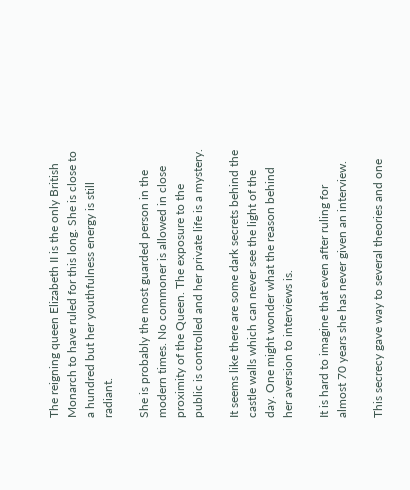The reigning queen Elizabeth II is the only British Monarch to have ruled for this long. She is close to a hundred but her youthfulness energy is still radiant.

She is probably the most guarded person in the modern times. No commoner is allowed in close proximity of the Queen. The exposure to the public is controlled and her private life is a mystery.

It seems like there are some dark secrets behind the castle walls which can never see the light of the day. One might wonder what the reason behind her aversion to interviews is.

It is hard to imagine that even after ruling for almost 70 years she has never given an interview.

This secrecy gave way to several theories and one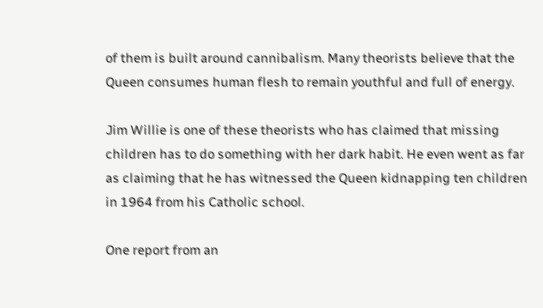of them is built around cannibalism. Many theorists believe that the Queen consumes human flesh to remain youthful and full of energy.

Jim Willie is one of these theorists who has claimed that missing children has to do something with her dark habit. He even went as far as claiming that he has witnessed the Queen kidnapping ten children in 1964 from his Catholic school.

One report from an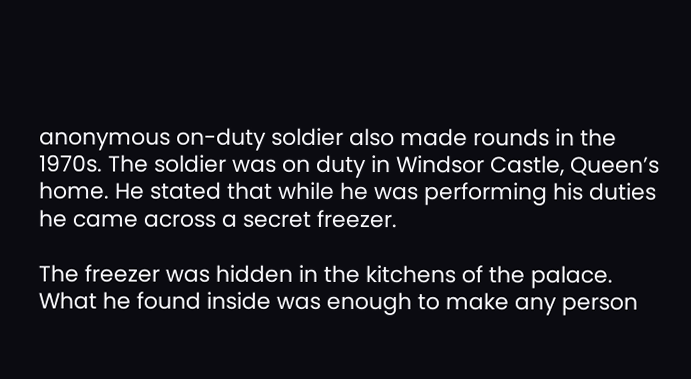anonymous on-duty soldier also made rounds in the 1970s. The soldier was on duty in Windsor Castle, Queen’s home. He stated that while he was performing his duties he came across a secret freezer.

The freezer was hidden in the kitchens of the palace. What he found inside was enough to make any person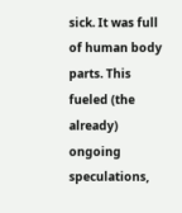sick. It was full of human body parts. This fueled (the already) ongoing speculations,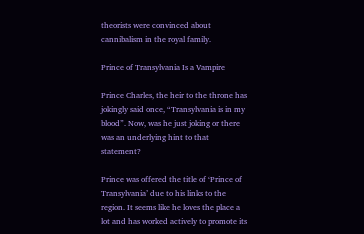theorists were convinced about cannibalism in the royal family.

Prince of Transylvania Is a Vampire

Prince Charles, the heir to the throne has jokingly said once, “Transylvania is in my blood”. Now, was he just joking or there was an underlying hint to that statement?

Prince was offered the title of ‘Prince of Transylvania’ due to his links to the region. It seems like he loves the place a lot and has worked actively to promote its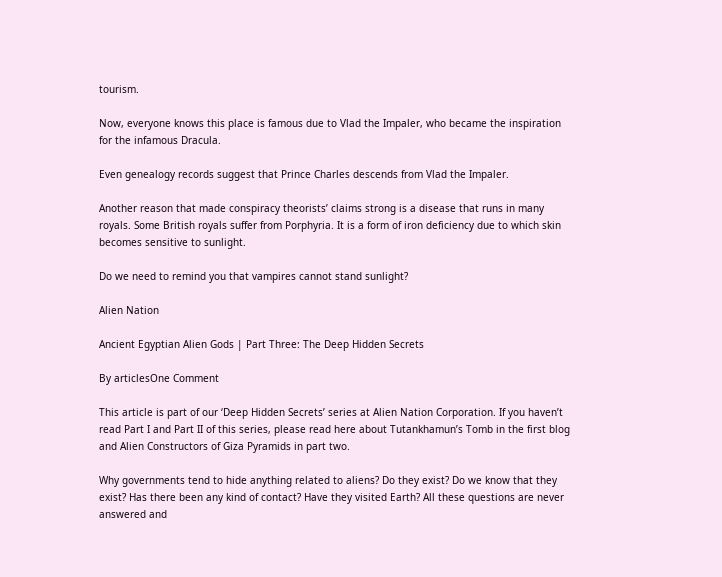tourism.

Now, everyone knows this place is famous due to Vlad the Impaler, who became the inspiration for the infamous Dracula.

Even genealogy records suggest that Prince Charles descends from Vlad the Impaler.

Another reason that made conspiracy theorists’ claims strong is a disease that runs in many royals. Some British royals suffer from Porphyria. It is a form of iron deficiency due to which skin becomes sensitive to sunlight.

Do we need to remind you that vampires cannot stand sunlight?

Alien Nation

Ancient Egyptian Alien Gods | Part Three: The Deep Hidden Secrets

By articlesOne Comment

This article is part of our ‘Deep Hidden Secrets’ series at Alien Nation Corporation. If you haven’t read Part I and Part II of this series, please read here about Tutankhamun’s Tomb in the first blog and Alien Constructors of Giza Pyramids in part two.

Why governments tend to hide anything related to aliens? Do they exist? Do we know that they exist? Has there been any kind of contact? Have they visited Earth? All these questions are never answered and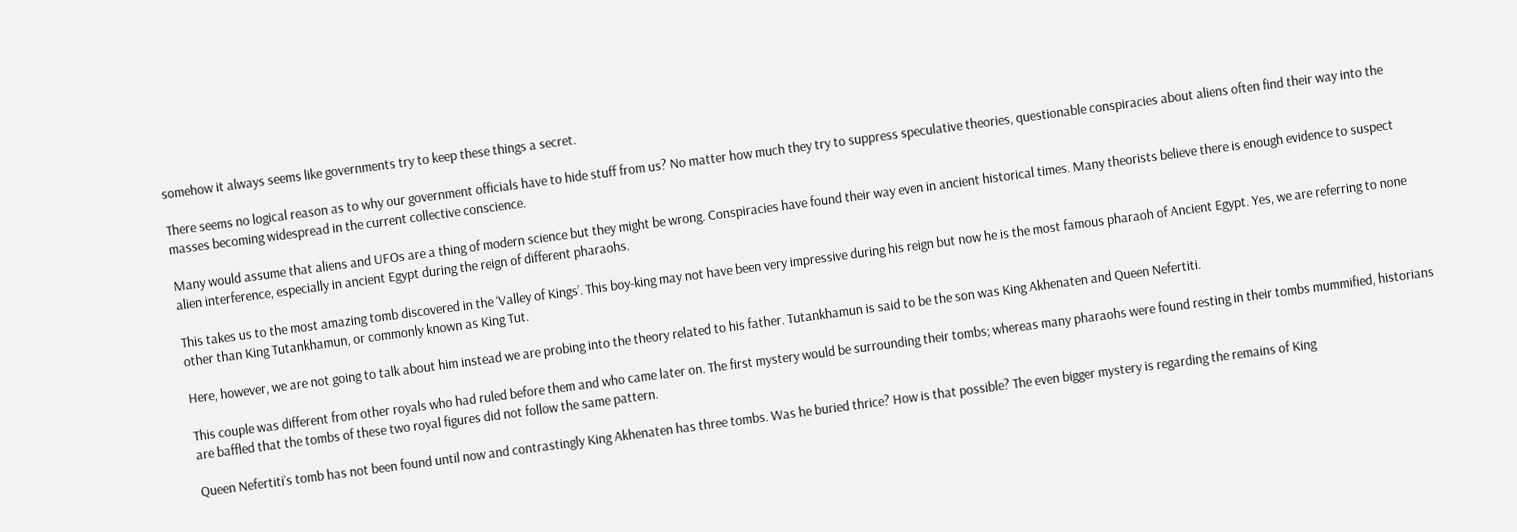somehow it always seems like governments try to keep these things a secret.

There seems no logical reason as to why our government officials have to hide stuff from us? No matter how much they try to suppress speculative theories, questionable conspiracies about aliens often find their way into the masses becoming widespread in the current collective conscience.

Many would assume that aliens and UFOs are a thing of modern science but they might be wrong. Conspiracies have found their way even in ancient historical times. Many theorists believe there is enough evidence to suspect alien interference, especially in ancient Egypt during the reign of different pharaohs.

This takes us to the most amazing tomb discovered in the ‘Valley of Kings’. This boy-king may not have been very impressive during his reign but now he is the most famous pharaoh of Ancient Egypt. Yes, we are referring to none other than King Tutankhamun, or commonly known as King Tut.

Here, however, we are not going to talk about him instead we are probing into the theory related to his father. Tutankhamun is said to be the son was King Akhenaten and Queen Nefertiti.

This couple was different from other royals who had ruled before them and who came later on. The first mystery would be surrounding their tombs; whereas many pharaohs were found resting in their tombs mummified, historians are baffled that the tombs of these two royal figures did not follow the same pattern.

Queen Nefertiti’s tomb has not been found until now and contrastingly King Akhenaten has three tombs. Was he buried thrice? How is that possible? The even bigger mystery is regarding the remains of King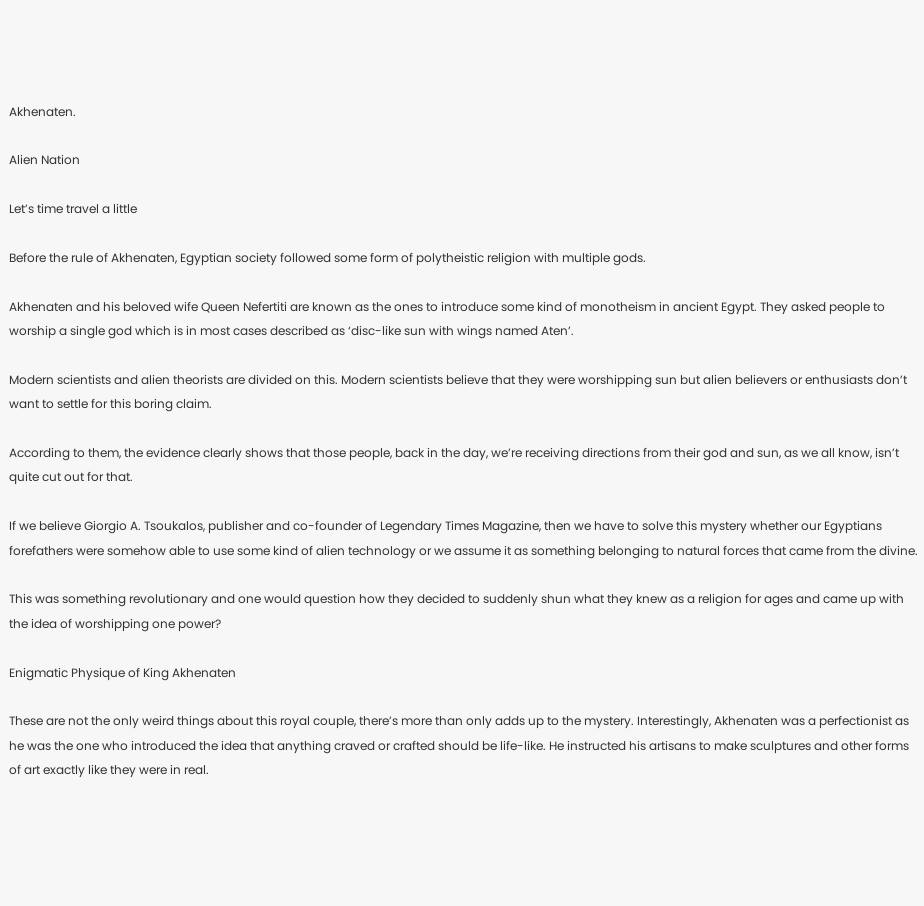Akhenaten.

Alien Nation

Let’s time travel a little

Before the rule of Akhenaten, Egyptian society followed some form of polytheistic religion with multiple gods.

Akhenaten and his beloved wife Queen Nefertiti are known as the ones to introduce some kind of monotheism in ancient Egypt. They asked people to worship a single god which is in most cases described as ‘disc-like sun with wings named Aten’.

Modern scientists and alien theorists are divided on this. Modern scientists believe that they were worshipping sun but alien believers or enthusiasts don’t want to settle for this boring claim.

According to them, the evidence clearly shows that those people, back in the day, we’re receiving directions from their god and sun, as we all know, isn’t quite cut out for that.

If we believe Giorgio A. Tsoukalos, publisher and co-founder of Legendary Times Magazine, then we have to solve this mystery whether our Egyptians forefathers were somehow able to use some kind of alien technology or we assume it as something belonging to natural forces that came from the divine.

This was something revolutionary and one would question how they decided to suddenly shun what they knew as a religion for ages and came up with the idea of worshipping one power?

Enigmatic Physique of King Akhenaten

These are not the only weird things about this royal couple, there’s more than only adds up to the mystery. Interestingly, Akhenaten was a perfectionist as he was the one who introduced the idea that anything craved or crafted should be life-like. He instructed his artisans to make sculptures and other forms of art exactly like they were in real.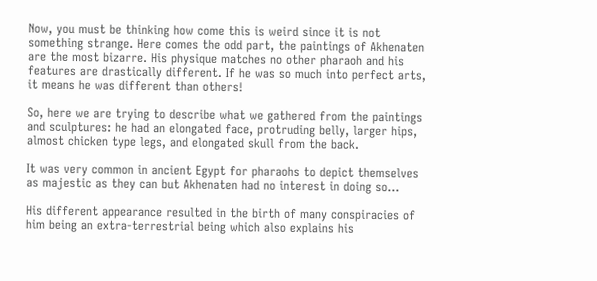Now, you must be thinking how come this is weird since it is not something strange. Here comes the odd part, the paintings of Akhenaten are the most bizarre. His physique matches no other pharaoh and his features are drastically different. If he was so much into perfect arts, it means he was different than others!

So, here we are trying to describe what we gathered from the paintings and sculptures: he had an elongated face, protruding belly, larger hips, almost chicken type legs, and elongated skull from the back.

It was very common in ancient Egypt for pharaohs to depict themselves as majestic as they can but Akhenaten had no interest in doing so…

His different appearance resulted in the birth of many conspiracies of him being an extra-terrestrial being which also explains his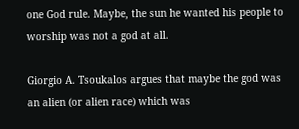one God rule. Maybe, the sun he wanted his people to worship was not a god at all.

Giorgio A. Tsoukalos argues that maybe the god was an alien (or alien race) which was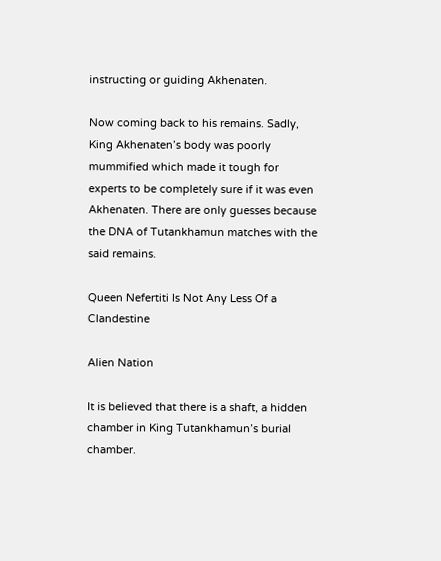instructing or guiding Akhenaten.

Now coming back to his remains. Sadly, King Akhenaten’s body was poorly mummified which made it tough for experts to be completely sure if it was even Akhenaten. There are only guesses because the DNA of Tutankhamun matches with the said remains.

Queen Nefertiti Is Not Any Less Of a Clandestine

Alien Nation

It is believed that there is a shaft, a hidden chamber in King Tutankhamun’s burial chamber.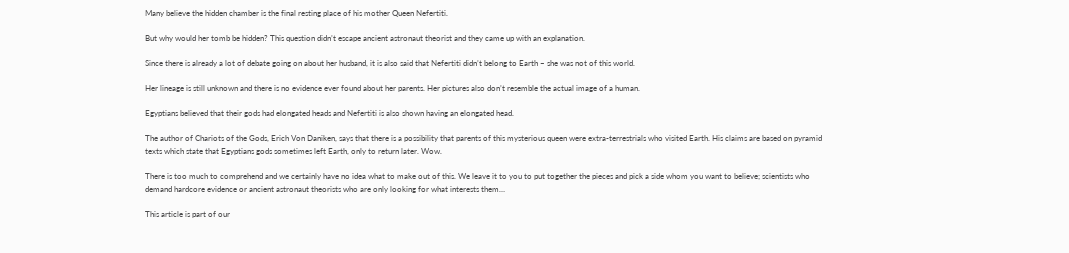Many believe the hidden chamber is the final resting place of his mother Queen Nefertiti.

But why would her tomb be hidden? This question didn’t escape ancient astronaut theorist and they came up with an explanation.

Since there is already a lot of debate going on about her husband, it is also said that Nefertiti didn’t belong to Earth – she was not of this world.

Her lineage is still unknown and there is no evidence ever found about her parents. Her pictures also don’t resemble the actual image of a human.

Egyptians believed that their gods had elongated heads and Nefertiti is also shown having an elongated head.

The author of Chariots of the Gods, Erich Von Daniken, says that there is a possibility that parents of this mysterious queen were extra-terrestrials who visited Earth. His claims are based on pyramid texts which state that Egyptians gods sometimes left Earth, only to return later. Wow.

There is too much to comprehend and we certainly have no idea what to make out of this. We leave it to you to put together the pieces and pick a side whom you want to believe; scientists who demand hardcore evidence or ancient astronaut theorists who are only looking for what interests them…

This article is part of our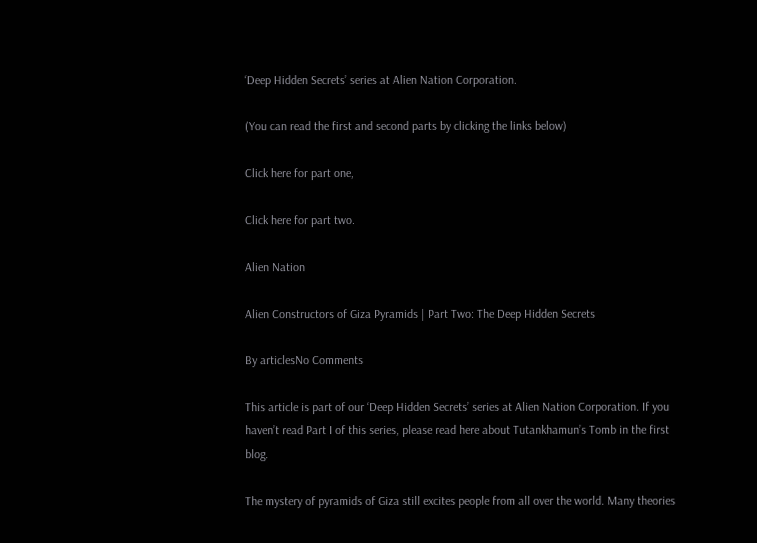‘Deep Hidden Secrets’ series at Alien Nation Corporation.

(You can read the first and second parts by clicking the links below)

Click here for part one,

Click here for part two.

Alien Nation

Alien Constructors of Giza Pyramids | Part Two: The Deep Hidden Secrets

By articlesNo Comments

This article is part of our ‘Deep Hidden Secrets’ series at Alien Nation Corporation. If you haven’t read Part I of this series, please read here about Tutankhamun’s Tomb in the first blog.

The mystery of pyramids of Giza still excites people from all over the world. Many theories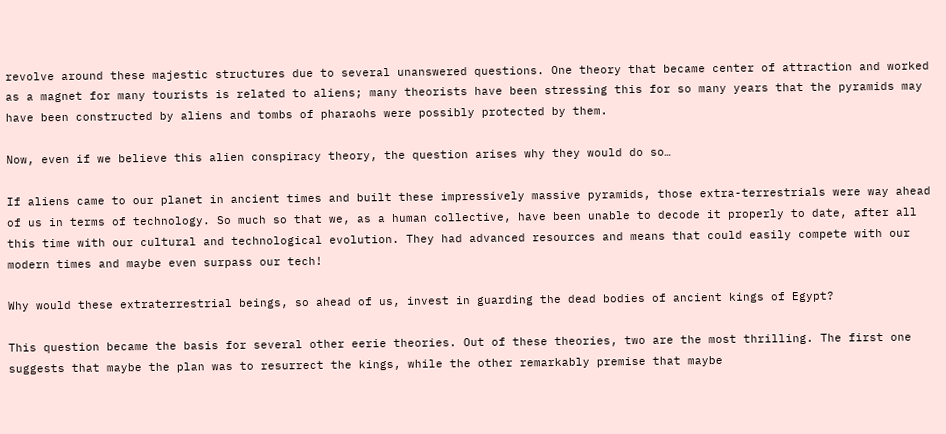revolve around these majestic structures due to several unanswered questions. One theory that became center of attraction and worked as a magnet for many tourists is related to aliens; many theorists have been stressing this for so many years that the pyramids may have been constructed by aliens and tombs of pharaohs were possibly protected by them.

Now, even if we believe this alien conspiracy theory, the question arises why they would do so…

If aliens came to our planet in ancient times and built these impressively massive pyramids, those extra-terrestrials were way ahead of us in terms of technology. So much so that we, as a human collective, have been unable to decode it properly to date, after all this time with our cultural and technological evolution. They had advanced resources and means that could easily compete with our modern times and maybe even surpass our tech!

Why would these extraterrestrial beings, so ahead of us, invest in guarding the dead bodies of ancient kings of Egypt?

This question became the basis for several other eerie theories. Out of these theories, two are the most thrilling. The first one suggests that maybe the plan was to resurrect the kings, while the other remarkably premise that maybe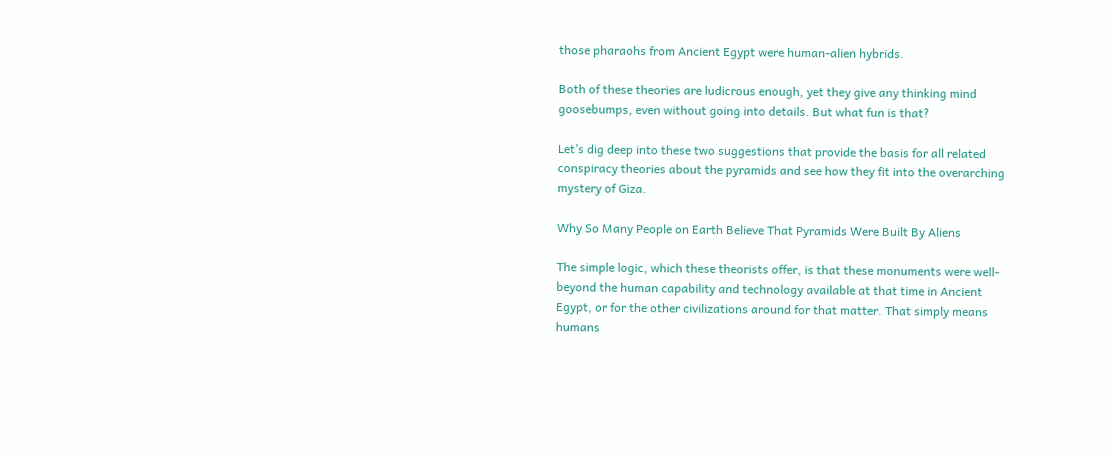those pharaohs from Ancient Egypt were human-alien hybrids.

Both of these theories are ludicrous enough, yet they give any thinking mind goosebumps, even without going into details. But what fun is that?

Let’s dig deep into these two suggestions that provide the basis for all related conspiracy theories about the pyramids and see how they fit into the overarching mystery of Giza.

Why So Many People on Earth Believe That Pyramids Were Built By Aliens

The simple logic, which these theorists offer, is that these monuments were well-beyond the human capability and technology available at that time in Ancient Egypt, or for the other civilizations around for that matter. That simply means humans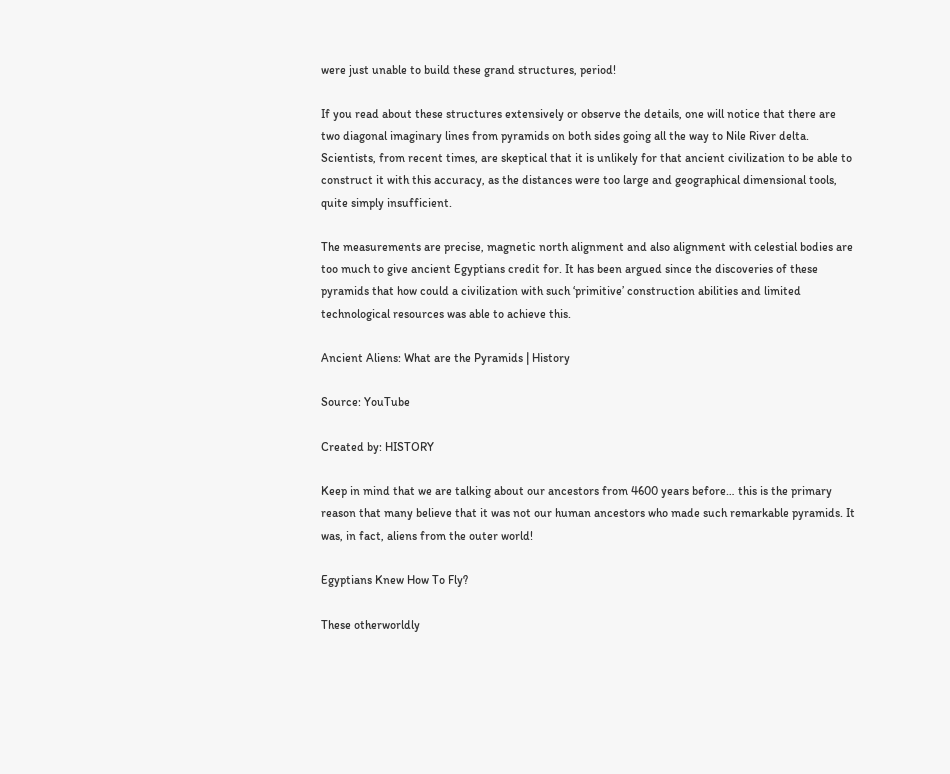were just unable to build these grand structures, period!

If you read about these structures extensively or observe the details, one will notice that there are two diagonal imaginary lines from pyramids on both sides going all the way to Nile River delta. Scientists, from recent times, are skeptical that it is unlikely for that ancient civilization to be able to construct it with this accuracy, as the distances were too large and geographical dimensional tools, quite simply insufficient.

The measurements are precise, magnetic north alignment and also alignment with celestial bodies are too much to give ancient Egyptians credit for. It has been argued since the discoveries of these pyramids that how could a civilization with such ‘primitive’ construction abilities and limited technological resources was able to achieve this.

Ancient Aliens: What are the Pyramids | History

Source: YouTube

Created by: HISTORY

Keep in mind that we are talking about our ancestors from 4600 years before… this is the primary reason that many believe that it was not our human ancestors who made such remarkable pyramids. It was, in fact, aliens from the outer world!

Egyptians Knew How To Fly?

These otherworldly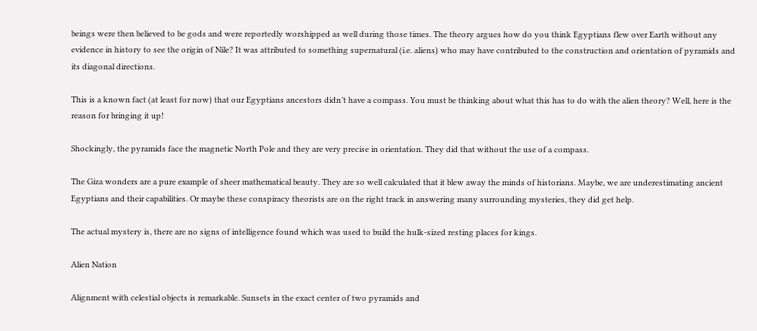beings were then believed to be gods and were reportedly worshipped as well during those times. The theory argues how do you think Egyptians flew over Earth without any evidence in history to see the origin of Nile? It was attributed to something supernatural (i.e. aliens) who may have contributed to the construction and orientation of pyramids and its diagonal directions.

This is a known fact (at least for now) that our Egyptians ancestors didn’t have a compass. You must be thinking about what this has to do with the alien theory? Well, here is the reason for bringing it up!

Shockingly, the pyramids face the magnetic North Pole and they are very precise in orientation. They did that without the use of a compass.

The Giza wonders are a pure example of sheer mathematical beauty. They are so well calculated that it blew away the minds of historians. Maybe, we are underestimating ancient Egyptians and their capabilities. Or maybe these conspiracy theorists are on the right track in answering many surrounding mysteries, they did get help.

The actual mystery is, there are no signs of intelligence found which was used to build the hulk-sized resting places for kings.

Alien Nation

Alignment with celestial objects is remarkable. Sunsets in the exact center of two pyramids and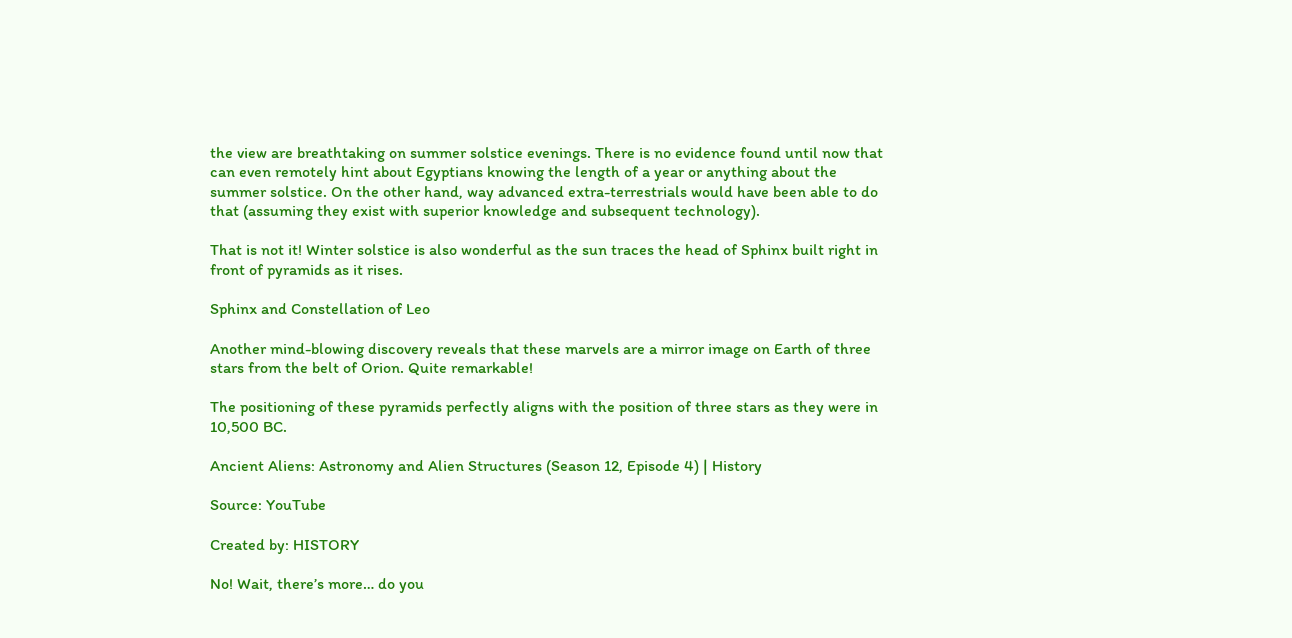the view are breathtaking on summer solstice evenings. There is no evidence found until now that can even remotely hint about Egyptians knowing the length of a year or anything about the summer solstice. On the other hand, way advanced extra-terrestrials would have been able to do that (assuming they exist with superior knowledge and subsequent technology).

That is not it! Winter solstice is also wonderful as the sun traces the head of Sphinx built right in front of pyramids as it rises.

Sphinx and Constellation of Leo

Another mind-blowing discovery reveals that these marvels are a mirror image on Earth of three stars from the belt of Orion. Quite remarkable!

The positioning of these pyramids perfectly aligns with the position of three stars as they were in 10,500 BC.

Ancient Aliens: Astronomy and Alien Structures (Season 12, Episode 4) | History

Source: YouTube

Created by: HISTORY

No! Wait, there’s more… do you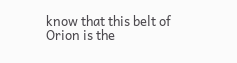know that this belt of Orion is the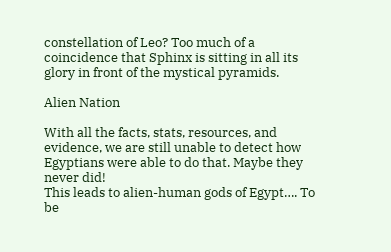constellation of Leo? Too much of a coincidence that Sphinx is sitting in all its glory in front of the mystical pyramids.

Alien Nation

With all the facts, stats, resources, and evidence, we are still unable to detect how Egyptians were able to do that. Maybe they never did!
This leads to alien-human gods of Egypt…. To be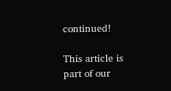continued!

This article is part of our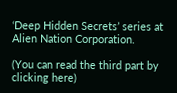‘Deep Hidden Secrets’ series at Alien Nation Corporation.

(You can read the third part by clicking here)